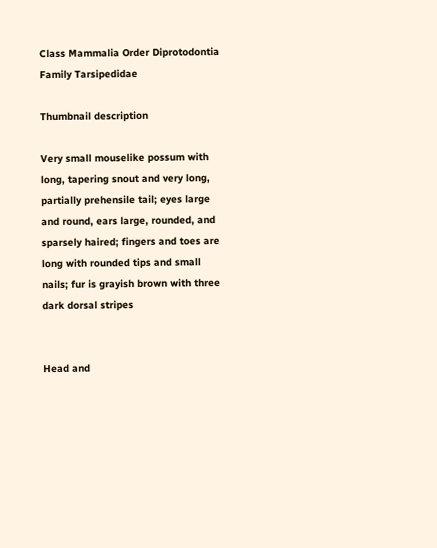Class Mammalia Order Diprotodontia Family Tarsipedidae

Thumbnail description

Very small mouselike possum with long, tapering snout and very long, partially prehensile tail; eyes large and round, ears large, rounded, and sparsely haired; fingers and toes are long with rounded tips and small nails; fur is grayish brown with three dark dorsal stripes


Head and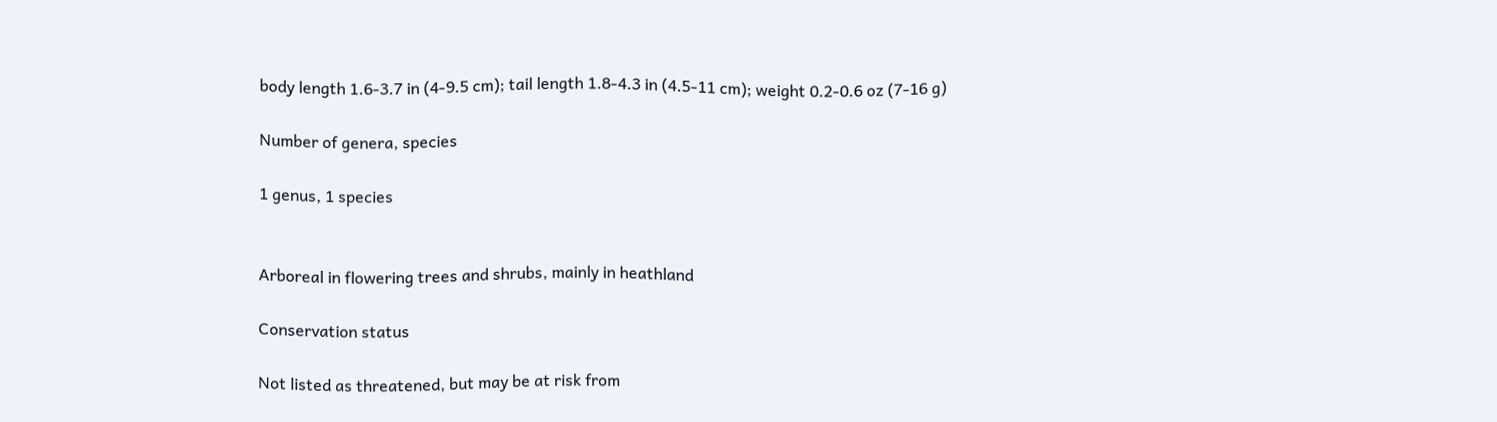body length 1.6-3.7 in (4-9.5 cm); tail length 1.8-4.3 in (4.5-11 cm); weight 0.2-0.6 oz (7-16 g)

Number of genera, species

1 genus, 1 species


Arboreal in flowering trees and shrubs, mainly in heathland

Conservation status

Not listed as threatened, but may be at risk from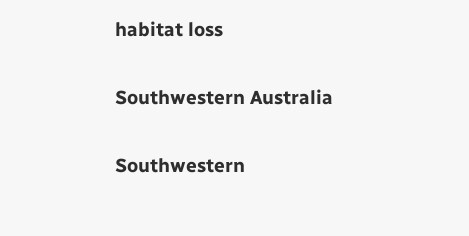habitat loss


Southwestern Australia


Southwestern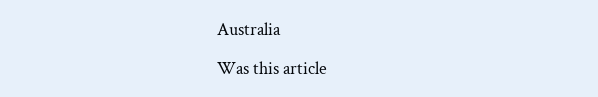Australia

Was this article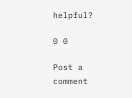helpful?

0 0

Post a comment